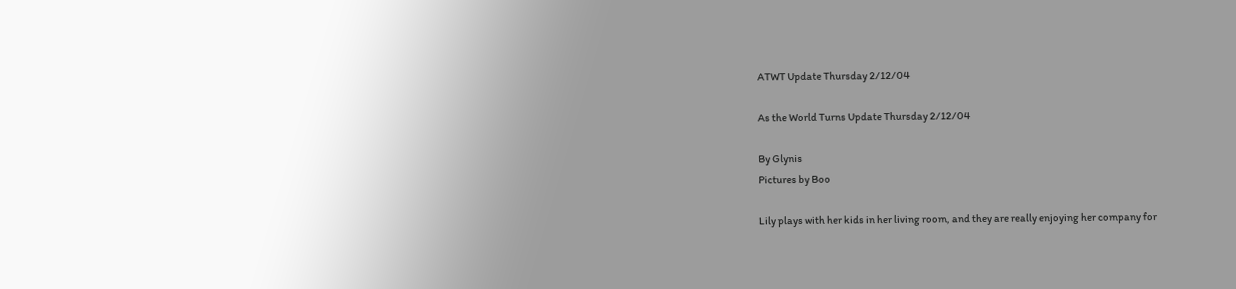ATWT Update Thursday 2/12/04

As the World Turns Update Thursday 2/12/04

By Glynis
Pictures by Boo

Lily plays with her kids in her living room, and they are really enjoying her company for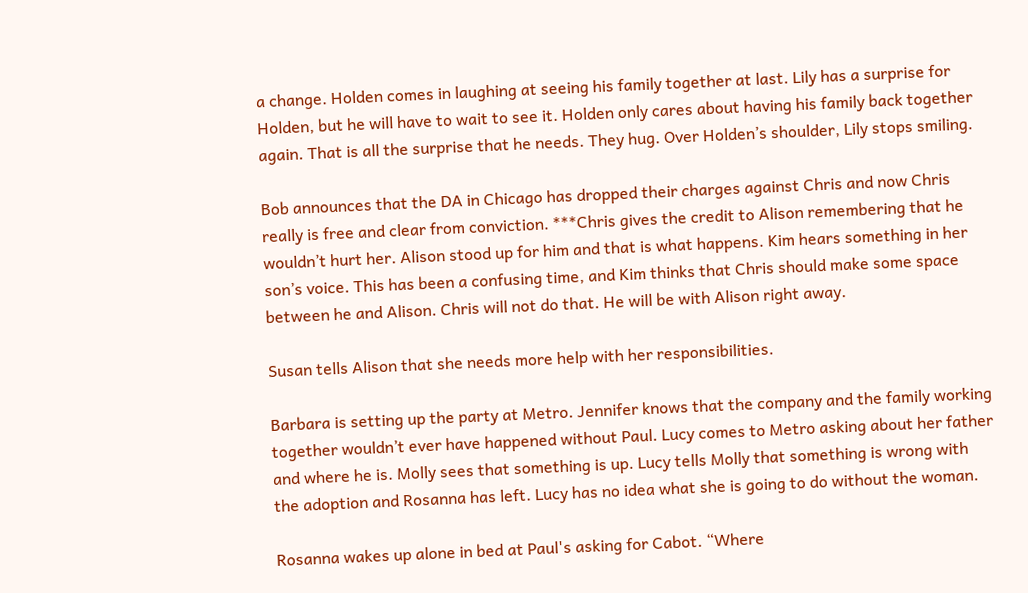a change. Holden comes in laughing at seeing his family together at last. Lily has a surprise for Holden, but he will have to wait to see it. Holden only cares about having his family back together again. That is all the surprise that he needs. They hug. Over Holden’s shoulder, Lily stops smiling.

Bob announces that the DA in Chicago has dropped their charges against Chris and now Chris really is free and clear from conviction. ***Chris gives the credit to Alison remembering that he wouldn’t hurt her. Alison stood up for him and that is what happens. Kim hears something in her son’s voice. This has been a confusing time, and Kim thinks that Chris should make some space between he and Alison. Chris will not do that. He will be with Alison right away.

Susan tells Alison that she needs more help with her responsibilities.

Barbara is setting up the party at Metro. Jennifer knows that the company and the family working together wouldn’t ever have happened without Paul. Lucy comes to Metro asking about her father and where he is. Molly sees that something is up. Lucy tells Molly that something is wrong with the adoption and Rosanna has left. Lucy has no idea what she is going to do without the woman.

Rosanna wakes up alone in bed at Paul's asking for Cabot. “Where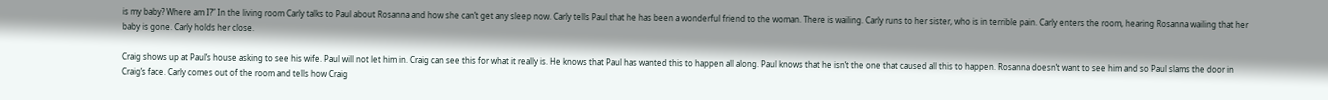is my baby? Where am I?” In the living room Carly talks to Paul about Rosanna and how she can’t get any sleep now. Carly tells Paul that he has been a wonderful friend to the woman. There is wailing. Carly runs to her sister, who is in terrible pain. Carly enters the room, hearing Rosanna wailing that her baby is gone. Carly holds her close.

Craig shows up at Paul’s house asking to see his wife. Paul will not let him in. Craig can see this for what it really is. He knows that Paul has wanted this to happen all along. Paul knows that he isn’t the one that caused all this to happen. Rosanna doesn’t want to see him and so Paul slams the door in Craig’s face. Carly comes out of the room and tells how Craig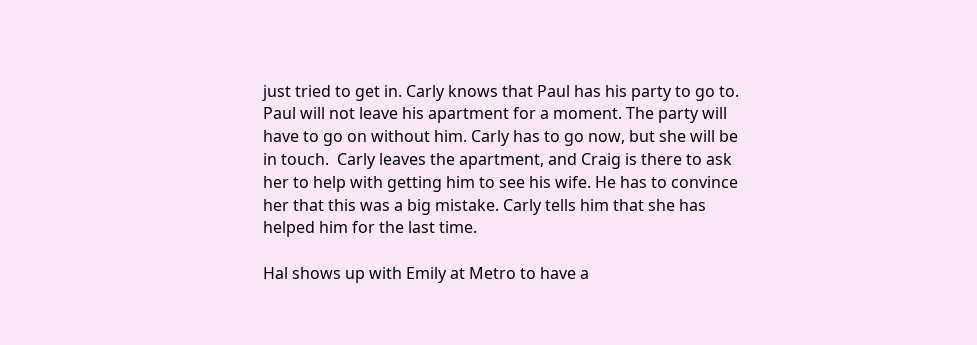just tried to get in. Carly knows that Paul has his party to go to. Paul will not leave his apartment for a moment. The party will have to go on without him. Carly has to go now, but she will be in touch.  Carly leaves the apartment, and Craig is there to ask her to help with getting him to see his wife. He has to convince her that this was a big mistake. Carly tells him that she has helped him for the last time.

Hal shows up with Emily at Metro to have a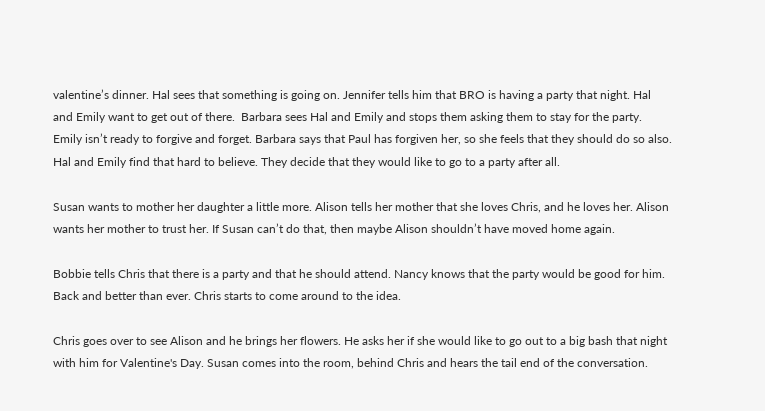valentine’s dinner. Hal sees that something is going on. Jennifer tells him that BRO is having a party that night. Hal and Emily want to get out of there.  Barbara sees Hal and Emily and stops them asking them to stay for the party. Emily isn’t ready to forgive and forget. Barbara says that Paul has forgiven her, so she feels that they should do so also. Hal and Emily find that hard to believe. They decide that they would like to go to a party after all.

Susan wants to mother her daughter a little more. Alison tells her mother that she loves Chris, and he loves her. Alison wants her mother to trust her. If Susan can’t do that, then maybe Alison shouldn’t have moved home again.

Bobbie tells Chris that there is a party and that he should attend. Nancy knows that the party would be good for him. Back and better than ever. Chris starts to come around to the idea.

Chris goes over to see Alison and he brings her flowers. He asks her if she would like to go out to a big bash that night with him for Valentine's Day. Susan comes into the room, behind Chris and hears the tail end of the conversation.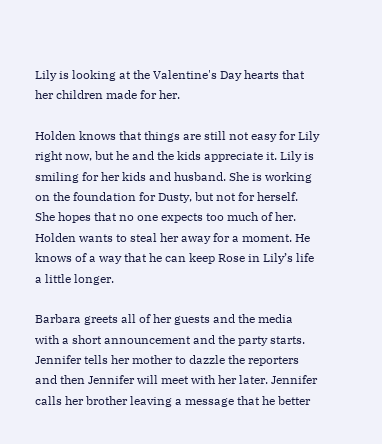Lily is looking at the Valentine's Day hearts that her children made for her.

Holden knows that things are still not easy for Lily right now, but he and the kids appreciate it. Lily is smiling for her kids and husband. She is working on the foundation for Dusty, but not for herself. She hopes that no one expects too much of her. Holden wants to steal her away for a moment. He knows of a way that he can keep Rose in Lily’s life a little longer.

Barbara greets all of her guests and the media with a short announcement and the party starts. Jennifer tells her mother to dazzle the reporters and then Jennifer will meet with her later. Jennifer calls her brother leaving a message that he better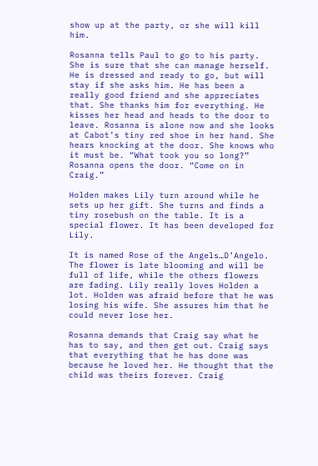show up at the party, or she will kill him.

Rosanna tells Paul to go to his party. She is sure that she can manage herself. He is dressed and ready to go, but will stay if she asks him. He has been a really good friend and she appreciates that. She thanks him for everything. He kisses her head and heads to the door to leave. Rosanna is alone now and she looks at Cabot’s tiny red shoe in her hand. She hears knocking at the door. She knows who it must be. “What took you so long?” Rosanna opens the door. “Come on in Craig.”

Holden makes Lily turn around while he sets up her gift. She turns and finds a tiny rosebush on the table. It is a special flower. It has been developed for Lily.

It is named Rose of the Angels…D’Angelo. The flower is late blooming and will be full of life, while the others flowers are fading. Lily really loves Holden a lot. Holden was afraid before that he was losing his wife. She assures him that he could never lose her.

Rosanna demands that Craig say what he has to say, and then get out. Craig says that everything that he has done was because he loved her. He thought that the child was theirs forever. Craig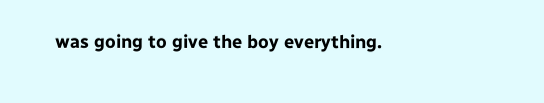was going to give the boy everything.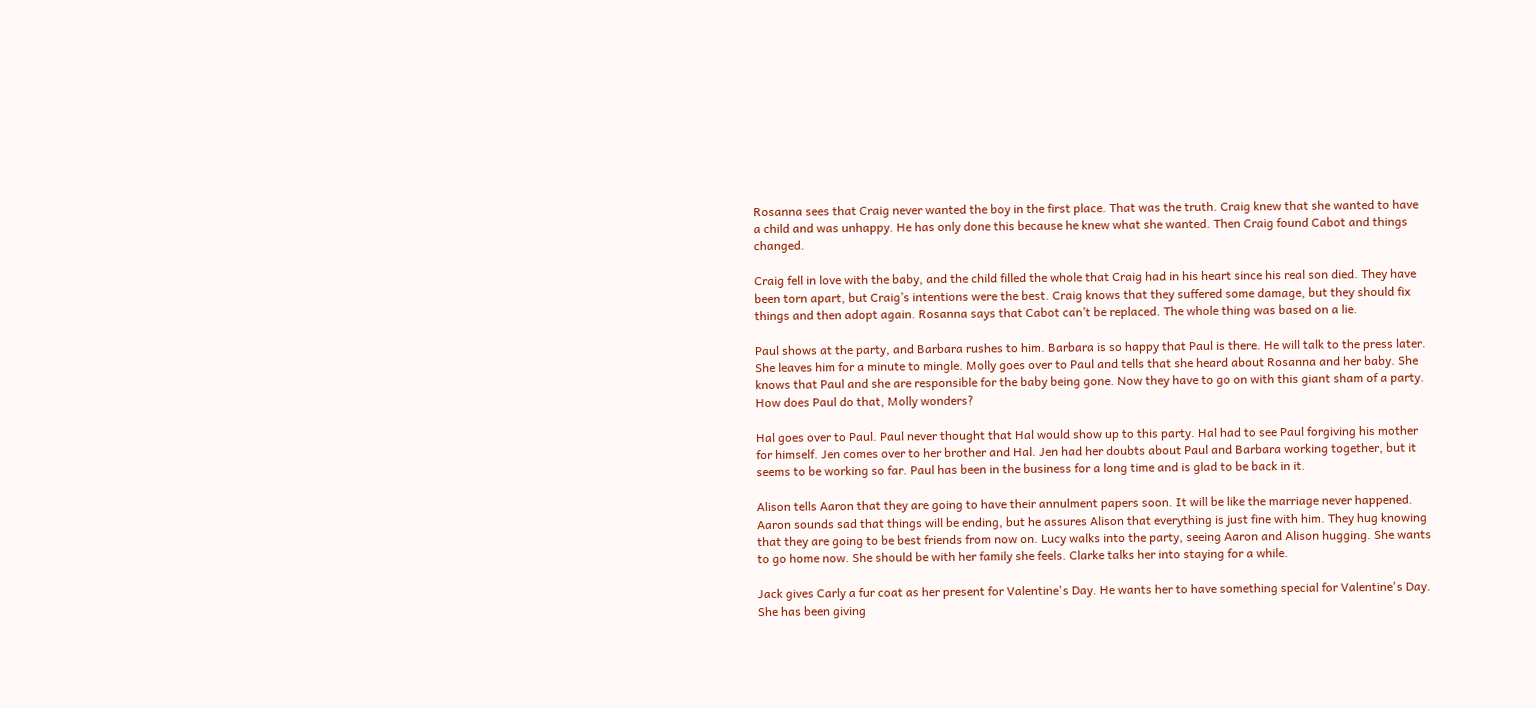Rosanna sees that Craig never wanted the boy in the first place. That was the truth. Craig knew that she wanted to have a child and was unhappy. He has only done this because he knew what she wanted. Then Craig found Cabot and things changed.

Craig fell in love with the baby, and the child filled the whole that Craig had in his heart since his real son died. They have been torn apart, but Craig’s intentions were the best. Craig knows that they suffered some damage, but they should fix things and then adopt again. Rosanna says that Cabot can’t be replaced. The whole thing was based on a lie.

Paul shows at the party, and Barbara rushes to him. Barbara is so happy that Paul is there. He will talk to the press later. She leaves him for a minute to mingle. Molly goes over to Paul and tells that she heard about Rosanna and her baby. She knows that Paul and she are responsible for the baby being gone. Now they have to go on with this giant sham of a party. How does Paul do that, Molly wonders?

Hal goes over to Paul. Paul never thought that Hal would show up to this party. Hal had to see Paul forgiving his mother for himself. Jen comes over to her brother and Hal. Jen had her doubts about Paul and Barbara working together, but it seems to be working so far. Paul has been in the business for a long time and is glad to be back in it.

Alison tells Aaron that they are going to have their annulment papers soon. It will be like the marriage never happened. Aaron sounds sad that things will be ending, but he assures Alison that everything is just fine with him. They hug knowing that they are going to be best friends from now on. Lucy walks into the party, seeing Aaron and Alison hugging. She wants to go home now. She should be with her family she feels. Clarke talks her into staying for a while.

Jack gives Carly a fur coat as her present for Valentine's Day. He wants her to have something special for Valentine's Day. She has been giving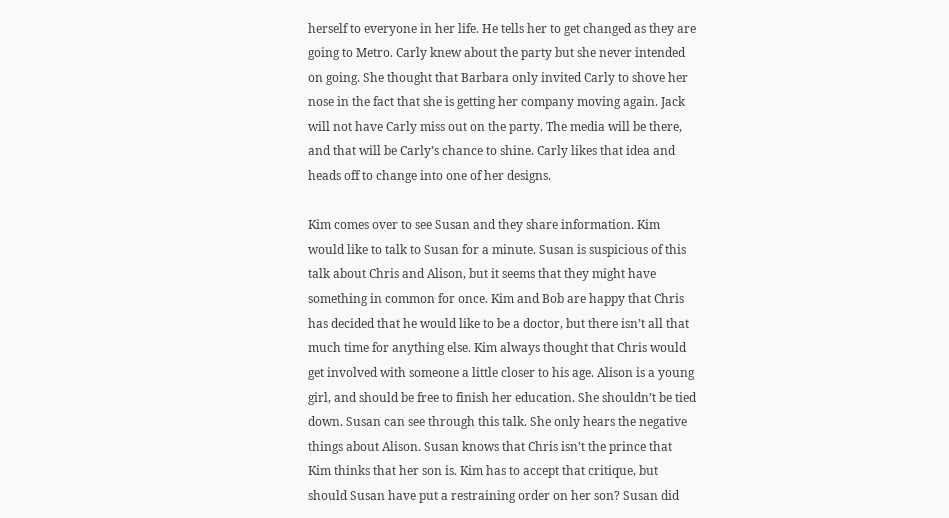herself to everyone in her life. He tells her to get changed as they are going to Metro. Carly knew about the party but she never intended on going. She thought that Barbara only invited Carly to shove her nose in the fact that she is getting her company moving again. Jack will not have Carly miss out on the party. The media will be there, and that will be Carly’s chance to shine. Carly likes that idea and heads off to change into one of her designs.

Kim comes over to see Susan and they share information. Kim would like to talk to Susan for a minute. Susan is suspicious of this talk about Chris and Alison, but it seems that they might have something in common for once. Kim and Bob are happy that Chris has decided that he would like to be a doctor, but there isn’t all that much time for anything else. Kim always thought that Chris would get involved with someone a little closer to his age. Alison is a young girl, and should be free to finish her education. She shouldn’t be tied down. Susan can see through this talk. She only hears the negative things about Alison. Susan knows that Chris isn’t the prince that Kim thinks that her son is. Kim has to accept that critique, but should Susan have put a restraining order on her son? Susan did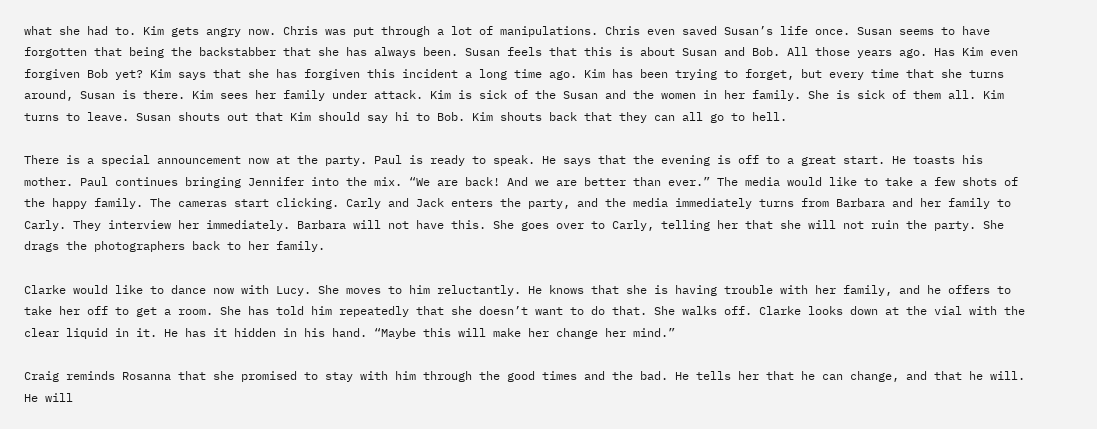what she had to. Kim gets angry now. Chris was put through a lot of manipulations. Chris even saved Susan’s life once. Susan seems to have forgotten that being the backstabber that she has always been. Susan feels that this is about Susan and Bob. All those years ago. Has Kim even forgiven Bob yet? Kim says that she has forgiven this incident a long time ago. Kim has been trying to forget, but every time that she turns around, Susan is there. Kim sees her family under attack. Kim is sick of the Susan and the women in her family. She is sick of them all. Kim turns to leave. Susan shouts out that Kim should say hi to Bob. Kim shouts back that they can all go to hell.

There is a special announcement now at the party. Paul is ready to speak. He says that the evening is off to a great start. He toasts his mother. Paul continues bringing Jennifer into the mix. “We are back! And we are better than ever.” The media would like to take a few shots of the happy family. The cameras start clicking. Carly and Jack enters the party, and the media immediately turns from Barbara and her family to Carly. They interview her immediately. Barbara will not have this. She goes over to Carly, telling her that she will not ruin the party. She drags the photographers back to her family.

Clarke would like to dance now with Lucy. She moves to him reluctantly. He knows that she is having trouble with her family, and he offers to take her off to get a room. She has told him repeatedly that she doesn’t want to do that. She walks off. Clarke looks down at the vial with the clear liquid in it. He has it hidden in his hand. “Maybe this will make her change her mind.”

Craig reminds Rosanna that she promised to stay with him through the good times and the bad. He tells her that he can change, and that he will. He will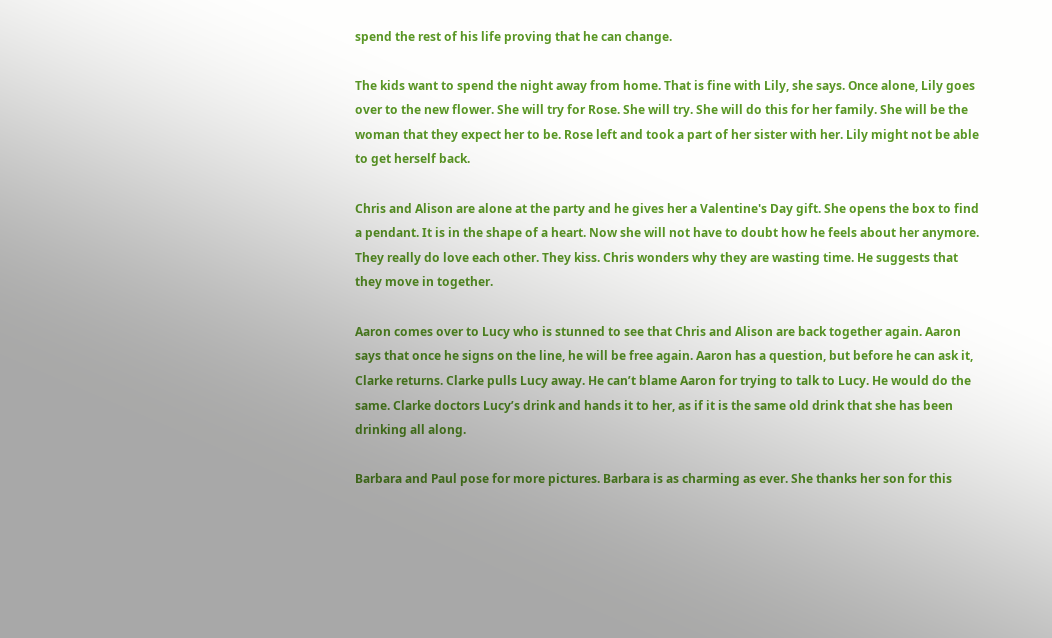spend the rest of his life proving that he can change.

The kids want to spend the night away from home. That is fine with Lily, she says. Once alone, Lily goes over to the new flower. She will try for Rose. She will try. She will do this for her family. She will be the woman that they expect her to be. Rose left and took a part of her sister with her. Lily might not be able to get herself back.

Chris and Alison are alone at the party and he gives her a Valentine's Day gift. She opens the box to find a pendant. It is in the shape of a heart. Now she will not have to doubt how he feels about her anymore. They really do love each other. They kiss. Chris wonders why they are wasting time. He suggests that they move in together.

Aaron comes over to Lucy who is stunned to see that Chris and Alison are back together again. Aaron says that once he signs on the line, he will be free again. Aaron has a question, but before he can ask it, Clarke returns. Clarke pulls Lucy away. He can’t blame Aaron for trying to talk to Lucy. He would do the same. Clarke doctors Lucy’s drink and hands it to her, as if it is the same old drink that she has been drinking all along.

Barbara and Paul pose for more pictures. Barbara is as charming as ever. She thanks her son for this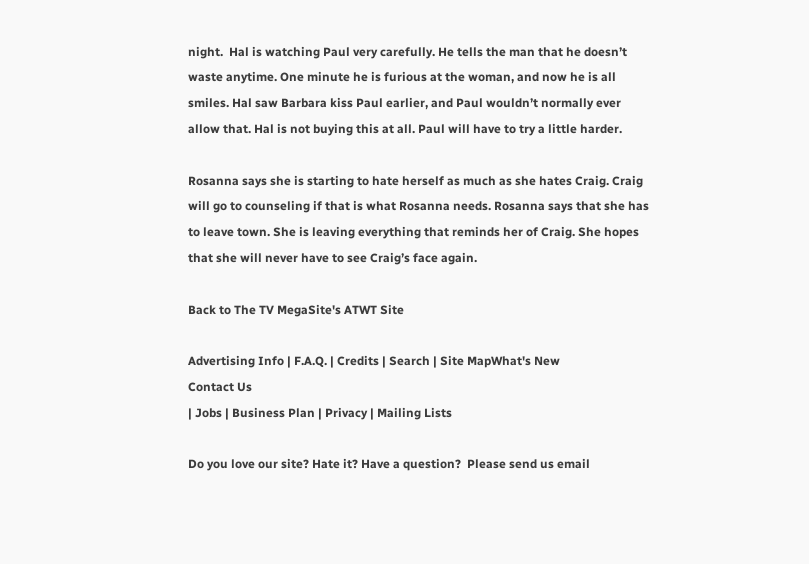night.  Hal is watching Paul very carefully. He tells the man that he doesn’t waste anytime. One minute he is furious at the woman, and now he is all smiles. Hal saw Barbara kiss Paul earlier, and Paul wouldn’t normally ever allow that. Hal is not buying this at all. Paul will have to try a little harder.

Rosanna says she is starting to hate herself as much as she hates Craig. Craig will go to counseling if that is what Rosanna needs. Rosanna says that she has to leave town. She is leaving everything that reminds her of Craig. She hopes that she will never have to see Craig’s face again.

Back to The TV MegaSite's ATWT Site

Advertising Info | F.A.Q. | Credits | Search | Site MapWhat's New
Contact Us
| Jobs | Business Plan | Privacy | Mailing Lists

Do you love our site? Hate it? Have a question?  Please send us email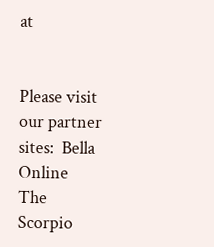at


Please visit our partner sites:  Bella Online
The Scorpio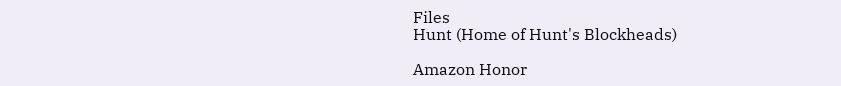Files
Hunt (Home of Hunt's Blockheads)

Amazon Honor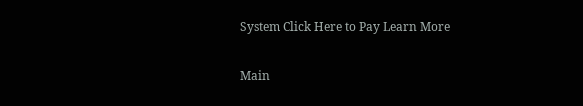System Click Here to Pay Learn More

Main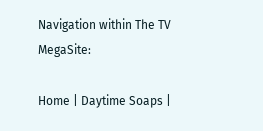Navigation within The TV MegaSite:

Home | Daytime Soaps |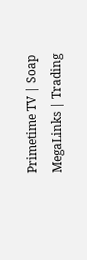Primetime TV | Soap MegaLinks | Trading